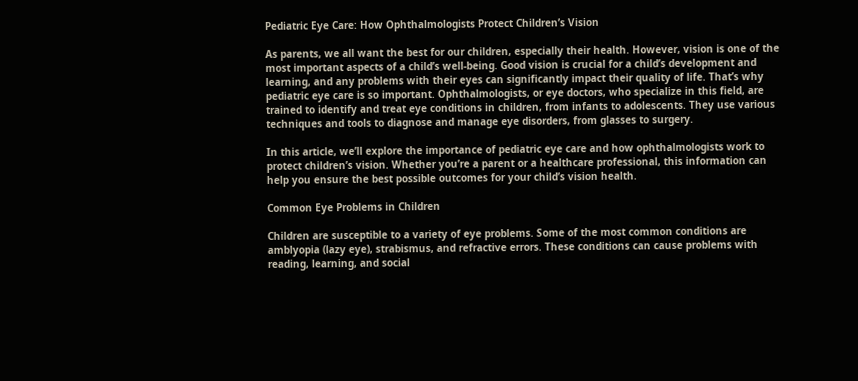Pediatric Eye Care: How Ophthalmologists Protect Children’s Vision

As parents, we all want the best for our children, especially their health. However, vision is one of the most important aspects of a child’s well-being. Good vision is crucial for a child’s development and learning, and any problems with their eyes can significantly impact their quality of life. That’s why pediatric eye care is so important. Ophthalmologists, or eye doctors, who specialize in this field, are trained to identify and treat eye conditions in children, from infants to adolescents. They use various techniques and tools to diagnose and manage eye disorders, from glasses to surgery.

In this article, we’ll explore the importance of pediatric eye care and how ophthalmologists work to protect children’s vision. Whether you’re a parent or a healthcare professional, this information can help you ensure the best possible outcomes for your child’s vision health.

Common Eye Problems in Children

Children are susceptible to a variety of eye problems. Some of the most common conditions are amblyopia (lazy eye), strabismus, and refractive errors. These conditions can cause problems with reading, learning, and social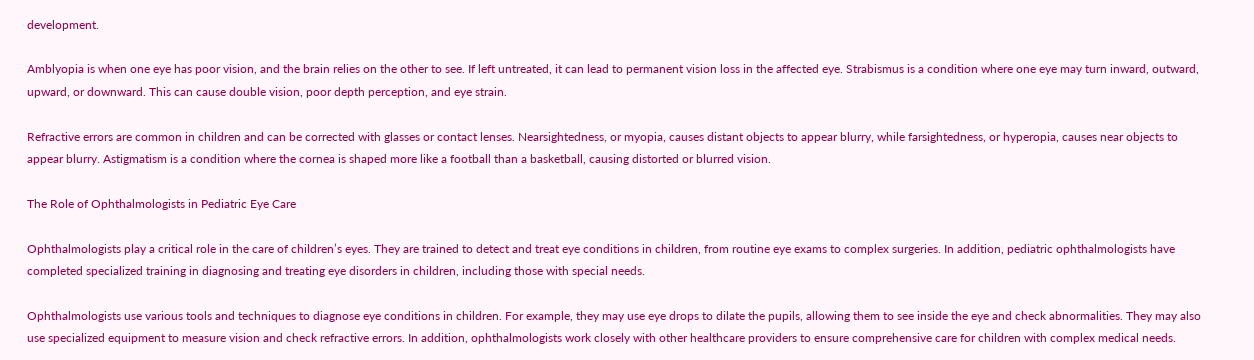development.

Amblyopia is when one eye has poor vision, and the brain relies on the other to see. If left untreated, it can lead to permanent vision loss in the affected eye. Strabismus is a condition where one eye may turn inward, outward, upward, or downward. This can cause double vision, poor depth perception, and eye strain.

Refractive errors are common in children and can be corrected with glasses or contact lenses. Nearsightedness, or myopia, causes distant objects to appear blurry, while farsightedness, or hyperopia, causes near objects to appear blurry. Astigmatism is a condition where the cornea is shaped more like a football than a basketball, causing distorted or blurred vision.

The Role of Ophthalmologists in Pediatric Eye Care

Ophthalmologists play a critical role in the care of children’s eyes. They are trained to detect and treat eye conditions in children, from routine eye exams to complex surgeries. In addition, pediatric ophthalmologists have completed specialized training in diagnosing and treating eye disorders in children, including those with special needs.

Ophthalmologists use various tools and techniques to diagnose eye conditions in children. For example, they may use eye drops to dilate the pupils, allowing them to see inside the eye and check abnormalities. They may also use specialized equipment to measure vision and check refractive errors. In addition, ophthalmologists work closely with other healthcare providers to ensure comprehensive care for children with complex medical needs.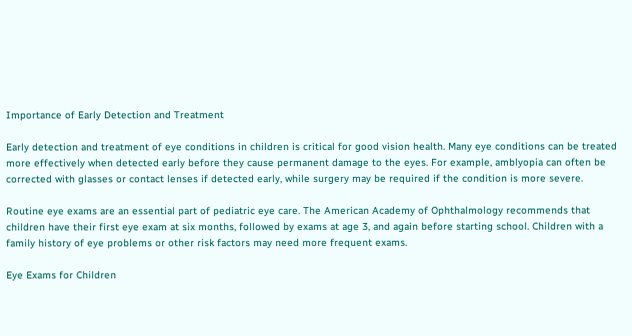Importance of Early Detection and Treatment

Early detection and treatment of eye conditions in children is critical for good vision health. Many eye conditions can be treated more effectively when detected early before they cause permanent damage to the eyes. For example, amblyopia can often be corrected with glasses or contact lenses if detected early, while surgery may be required if the condition is more severe.

Routine eye exams are an essential part of pediatric eye care. The American Academy of Ophthalmology recommends that children have their first eye exam at six months, followed by exams at age 3, and again before starting school. Children with a family history of eye problems or other risk factors may need more frequent exams.

Eye Exams for Children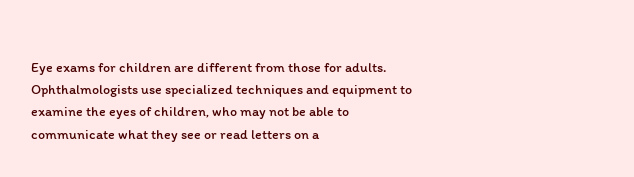Eye exams for children are different from those for adults. Ophthalmologists use specialized techniques and equipment to examine the eyes of children, who may not be able to communicate what they see or read letters on a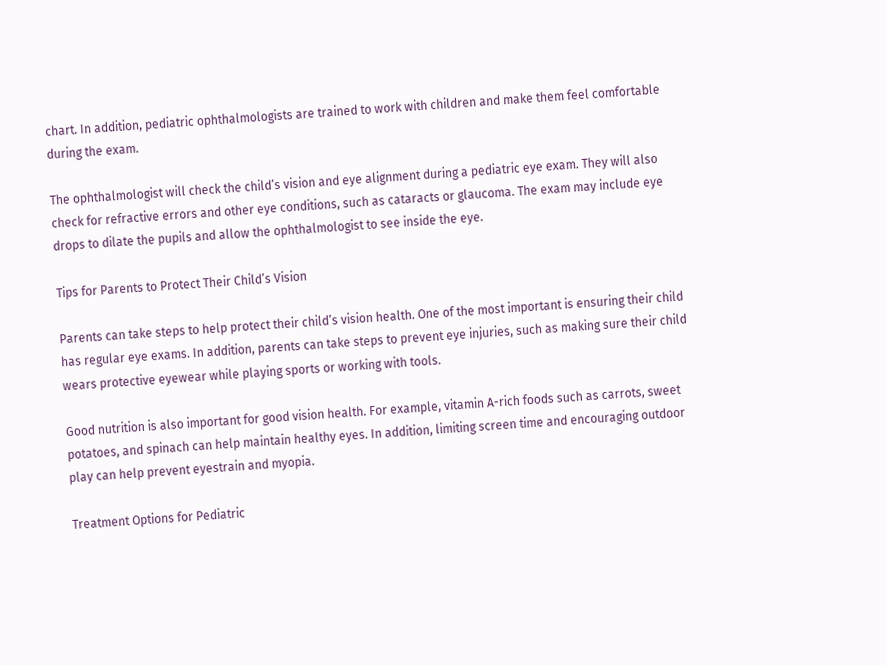chart. In addition, pediatric ophthalmologists are trained to work with children and make them feel comfortable during the exam.

The ophthalmologist will check the child’s vision and eye alignment during a pediatric eye exam. They will also check for refractive errors and other eye conditions, such as cataracts or glaucoma. The exam may include eye drops to dilate the pupils and allow the ophthalmologist to see inside the eye.

Tips for Parents to Protect Their Child’s Vision

Parents can take steps to help protect their child’s vision health. One of the most important is ensuring their child has regular eye exams. In addition, parents can take steps to prevent eye injuries, such as making sure their child wears protective eyewear while playing sports or working with tools.

Good nutrition is also important for good vision health. For example, vitamin A-rich foods such as carrots, sweet potatoes, and spinach can help maintain healthy eyes. In addition, limiting screen time and encouraging outdoor play can help prevent eyestrain and myopia.

Treatment Options for Pediatric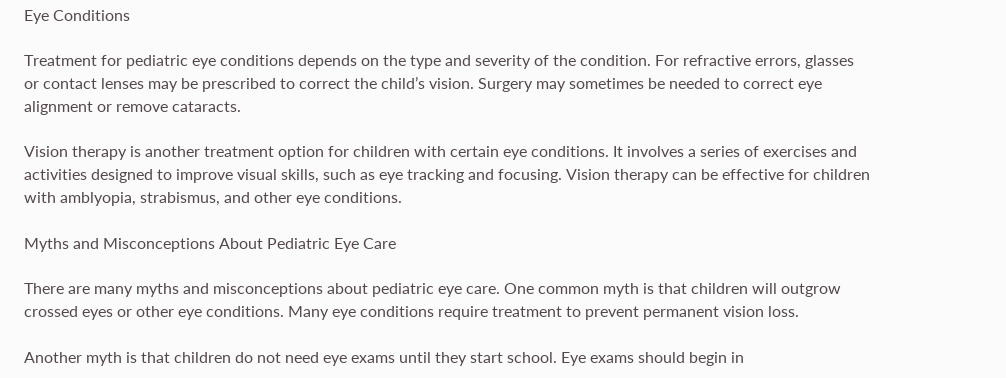Eye Conditions

Treatment for pediatric eye conditions depends on the type and severity of the condition. For refractive errors, glasses or contact lenses may be prescribed to correct the child’s vision. Surgery may sometimes be needed to correct eye alignment or remove cataracts.

Vision therapy is another treatment option for children with certain eye conditions. It involves a series of exercises and activities designed to improve visual skills, such as eye tracking and focusing. Vision therapy can be effective for children with amblyopia, strabismus, and other eye conditions.

Myths and Misconceptions About Pediatric Eye Care

There are many myths and misconceptions about pediatric eye care. One common myth is that children will outgrow crossed eyes or other eye conditions. Many eye conditions require treatment to prevent permanent vision loss.

Another myth is that children do not need eye exams until they start school. Eye exams should begin in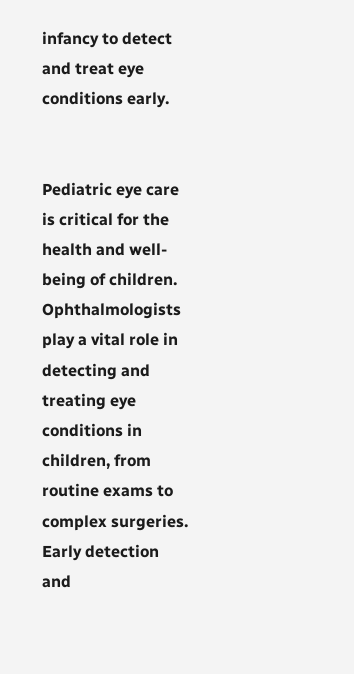infancy to detect and treat eye conditions early.


Pediatric eye care is critical for the health and well-being of children. Ophthalmologists play a vital role in detecting and treating eye conditions in children, from routine exams to complex surgeries. Early detection and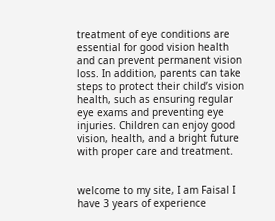treatment of eye conditions are essential for good vision health and can prevent permanent vision loss. In addition, parents can take steps to protect their child’s vision health, such as ensuring regular eye exams and preventing eye injuries. Children can enjoy good vision, health, and a bright future with proper care and treatment.


welcome to my site, I am Faisal I have 3 years of experience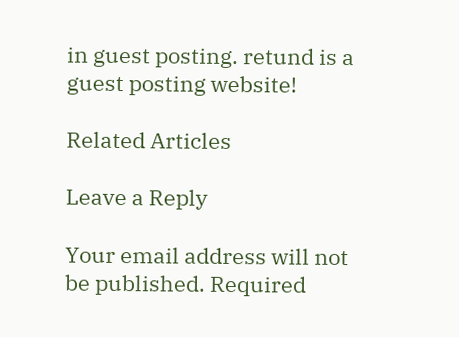in guest posting. retund is a guest posting website!

Related Articles

Leave a Reply

Your email address will not be published. Required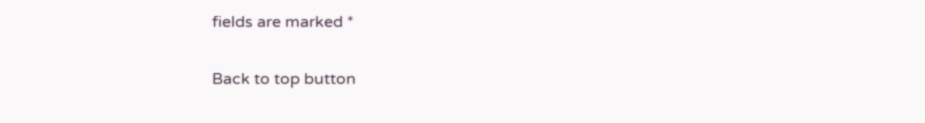fields are marked *

Back to top button